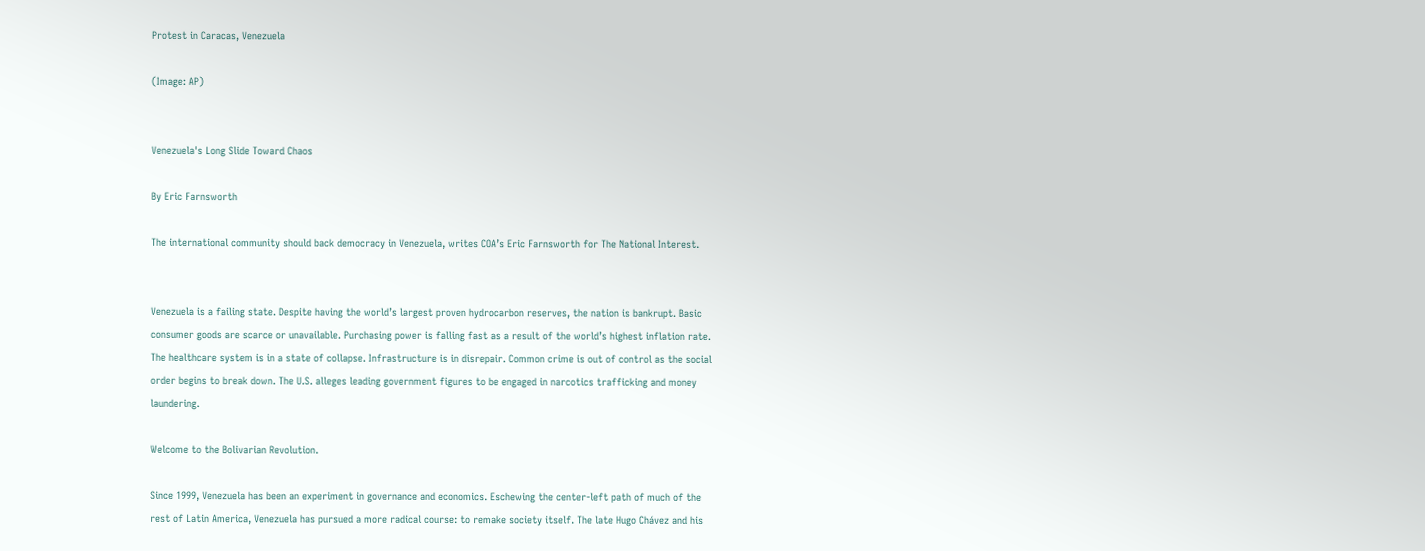Protest in Caracas, Venezuela

(Image: AP)


Venezuela's Long Slide Toward Chaos

By Eric Farnsworth

The international community should back democracy in Venezuela, writes COA’s Eric Farnsworth for The National Interest.


Venezuela is a failing state. Despite having the world’s largest proven hydrocarbon reserves, the nation is bankrupt. Basic consumer goods are scarce or unavailable. Purchasing power is falling fast as a result of the world’s highest inflation rate. The healthcare system is in a state of collapse. Infrastructure is in disrepair. Common crime is out of control as the social order begins to break down. The U.S. alleges leading government figures to be engaged in narcotics trafficking and money laundering.

Welcome to the Bolivarian Revolution.

Since 1999, Venezuela has been an experiment in governance and economics. Eschewing the center-left path of much of the rest of Latin America, Venezuela has pursued a more radical course: to remake society itself. The late Hugo Chávez and his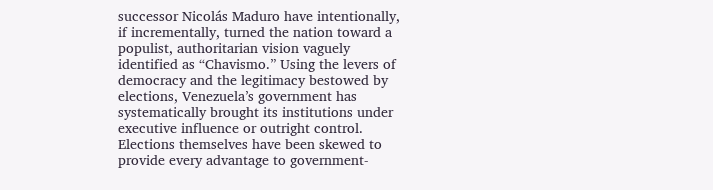successor Nicolás Maduro have intentionally, if incrementally, turned the nation toward a populist, authoritarian vision vaguely identified as “Chavismo.” Using the levers of democracy and the legitimacy bestowed by elections, Venezuela’s government has systematically brought its institutions under executive influence or outright control. Elections themselves have been skewed to provide every advantage to government-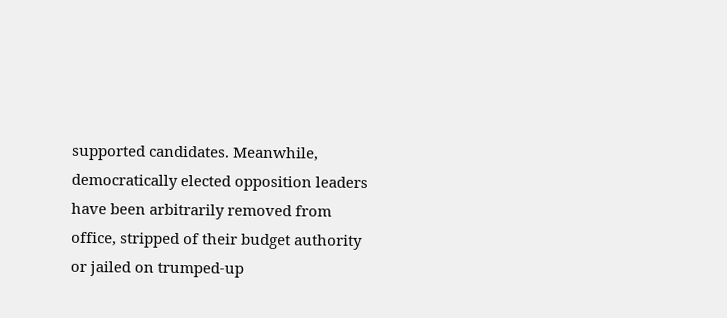supported candidates. Meanwhile, democratically elected opposition leaders have been arbitrarily removed from office, stripped of their budget authority or jailed on trumped-up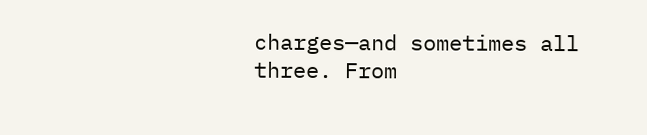charges—and sometimes all three. From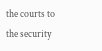the courts to the security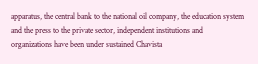apparatus, the central bank to the national oil company, the education system and the press to the private sector, independent institutions and organizations have been under sustained Chavista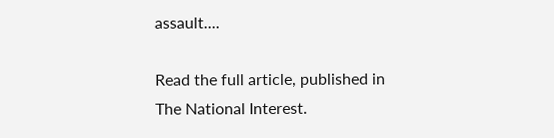assault....

Read the full article, published in The National Interest.